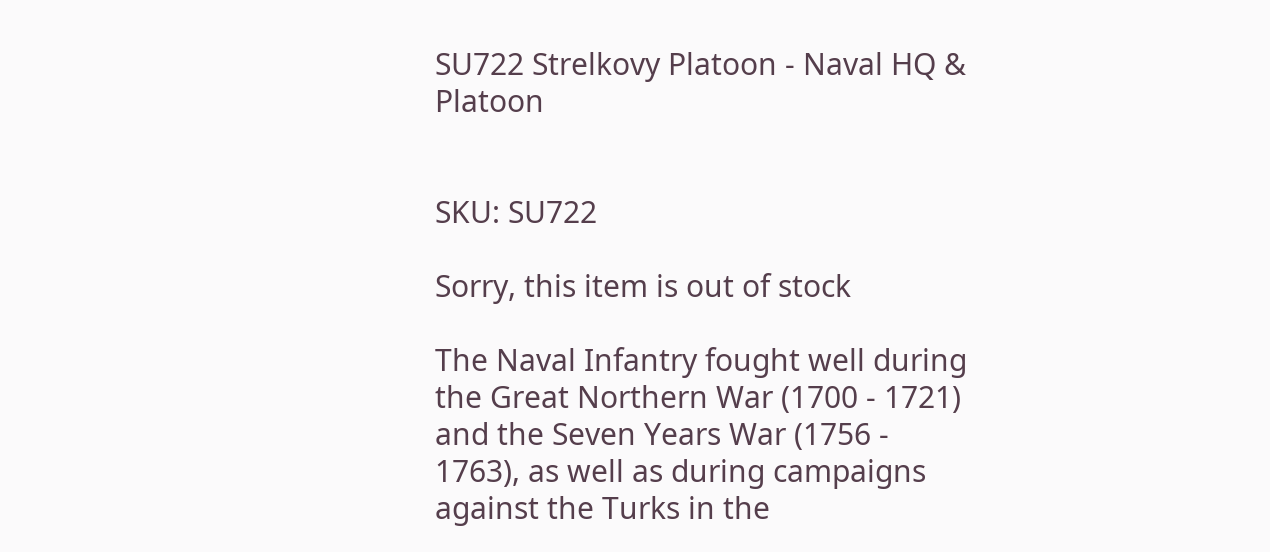SU722 Strelkovy Platoon - Naval HQ & Platoon


SKU: SU722

Sorry, this item is out of stock

The Naval Infantry fought well during the Great Northern War (1700 - 1721) and the Seven Years War (1756 - 1763), as well as during campaigns against the Turks in the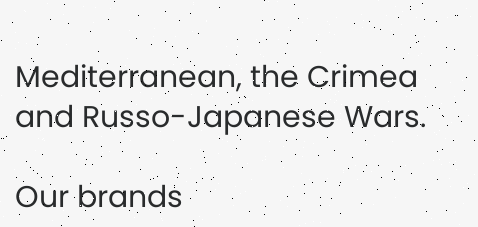Mediterranean, the Crimea and Russo-Japanese Wars.

Our brands